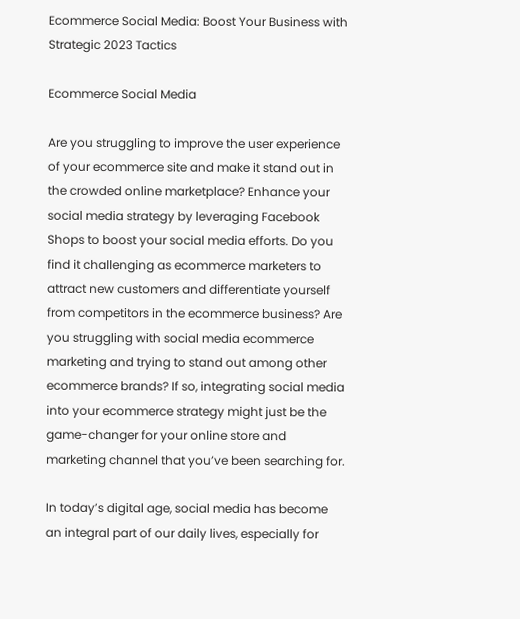Ecommerce Social Media: Boost Your Business with Strategic 2023 Tactics

Ecommerce Social Media

Are you struggling to improve the user experience of your ecommerce site and make it stand out in the crowded online marketplace? Enhance your social media strategy by leveraging Facebook Shops to boost your social media efforts. Do you find it challenging as ecommerce marketers to attract new customers and differentiate yourself from competitors in the ecommerce business? Are you struggling with social media ecommerce marketing and trying to stand out among other ecommerce brands? If so, integrating social media into your ecommerce strategy might just be the game-changer for your online store and marketing channel that you’ve been searching for.

In today’s digital age, social media has become an integral part of our daily lives, especially for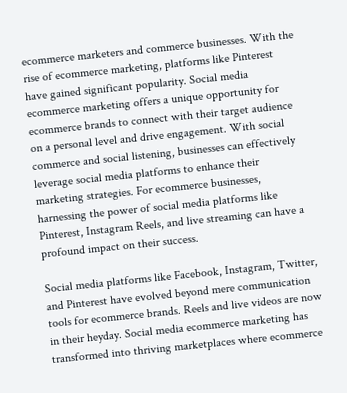ecommerce marketers and commerce businesses. With the rise of ecommerce marketing, platforms like Pinterest have gained significant popularity. Social media ecommerce marketing offers a unique opportunity for ecommerce brands to connect with their target audience on a personal level and drive engagement. With social commerce and social listening, businesses can effectively leverage social media platforms to enhance their marketing strategies. For ecommerce businesses, harnessing the power of social media platforms like Pinterest, Instagram Reels, and live streaming can have a profound impact on their success.

Social media platforms like Facebook, Instagram, Twitter, and Pinterest have evolved beyond mere communication tools for ecommerce brands. Reels and live videos are now in their heyday. Social media ecommerce marketing has transformed into thriving marketplaces where ecommerce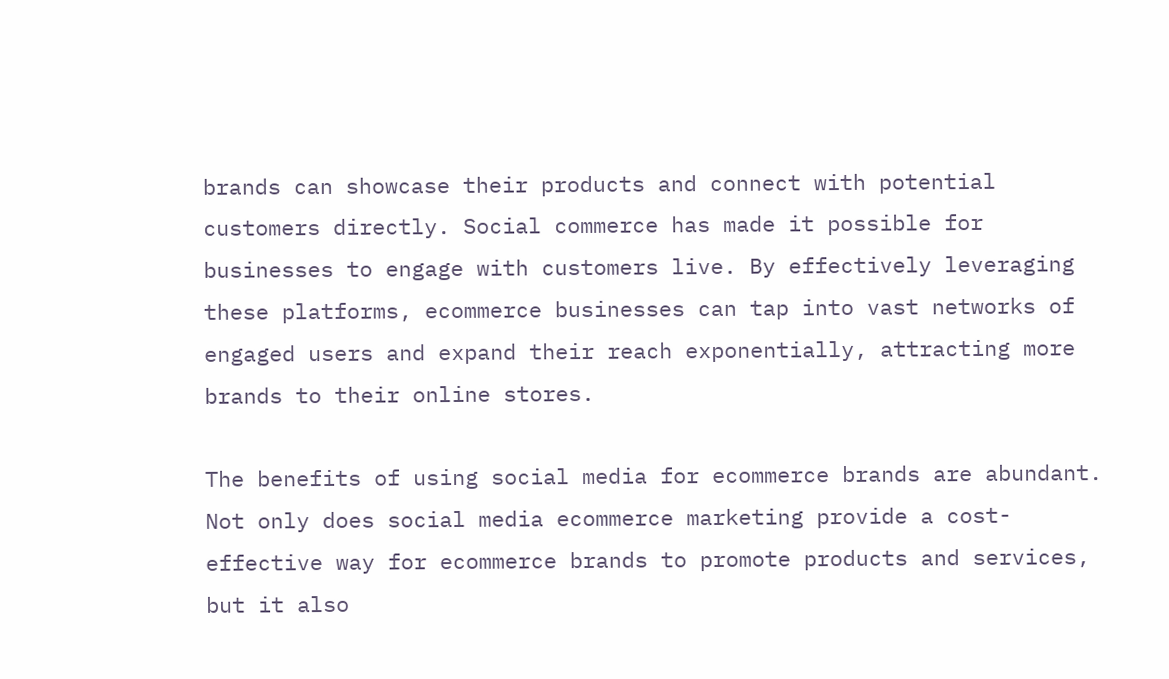brands can showcase their products and connect with potential customers directly. Social commerce has made it possible for businesses to engage with customers live. By effectively leveraging these platforms, ecommerce businesses can tap into vast networks of engaged users and expand their reach exponentially, attracting more brands to their online stores.

The benefits of using social media for ecommerce brands are abundant. Not only does social media ecommerce marketing provide a cost-effective way for ecommerce brands to promote products and services, but it also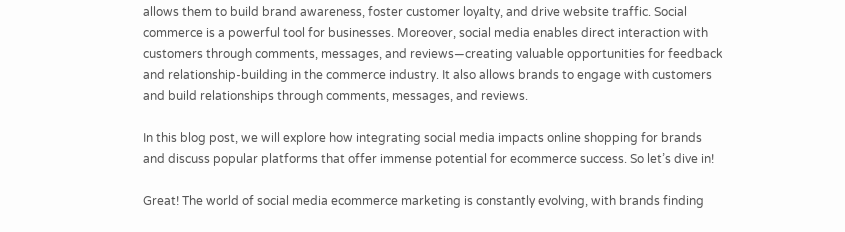allows them to build brand awareness, foster customer loyalty, and drive website traffic. Social commerce is a powerful tool for businesses. Moreover, social media enables direct interaction with customers through comments, messages, and reviews—creating valuable opportunities for feedback and relationship-building in the commerce industry. It also allows brands to engage with customers and build relationships through comments, messages, and reviews.

In this blog post, we will explore how integrating social media impacts online shopping for brands and discuss popular platforms that offer immense potential for ecommerce success. So let’s dive in!

Great! The world of social media ecommerce marketing is constantly evolving, with brands finding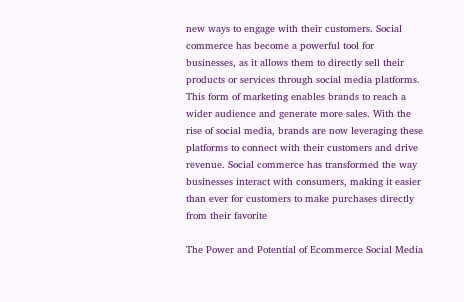new ways to engage with their customers. Social commerce has become a powerful tool for businesses, as it allows them to directly sell their products or services through social media platforms. This form of marketing enables brands to reach a wider audience and generate more sales. With the rise of social media, brands are now leveraging these platforms to connect with their customers and drive revenue. Social commerce has transformed the way businesses interact with consumers, making it easier than ever for customers to make purchases directly from their favorite

The Power and Potential of Ecommerce Social Media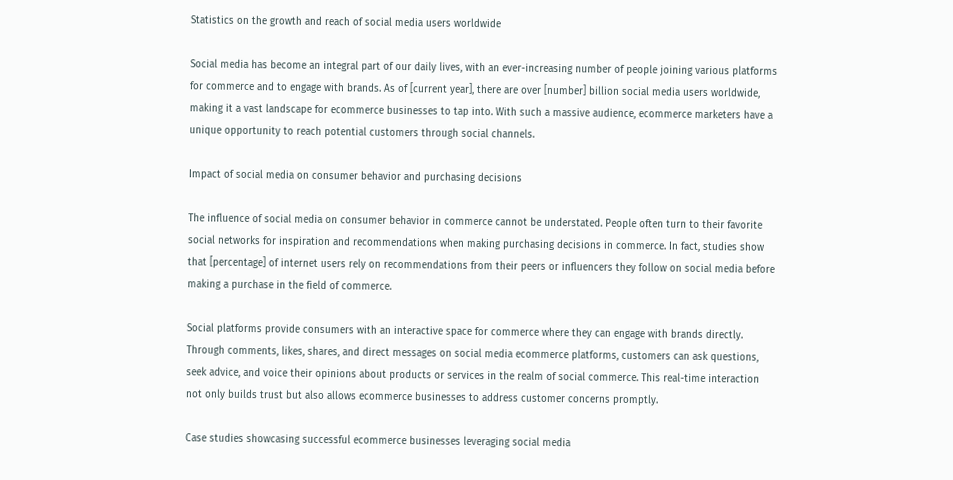Statistics on the growth and reach of social media users worldwide

Social media has become an integral part of our daily lives, with an ever-increasing number of people joining various platforms for commerce and to engage with brands. As of [current year], there are over [number] billion social media users worldwide, making it a vast landscape for ecommerce businesses to tap into. With such a massive audience, ecommerce marketers have a unique opportunity to reach potential customers through social channels.

Impact of social media on consumer behavior and purchasing decisions

The influence of social media on consumer behavior in commerce cannot be understated. People often turn to their favorite social networks for inspiration and recommendations when making purchasing decisions in commerce. In fact, studies show that [percentage] of internet users rely on recommendations from their peers or influencers they follow on social media before making a purchase in the field of commerce.

Social platforms provide consumers with an interactive space for commerce where they can engage with brands directly. Through comments, likes, shares, and direct messages on social media ecommerce platforms, customers can ask questions, seek advice, and voice their opinions about products or services in the realm of social commerce. This real-time interaction not only builds trust but also allows ecommerce businesses to address customer concerns promptly.

Case studies showcasing successful ecommerce businesses leveraging social media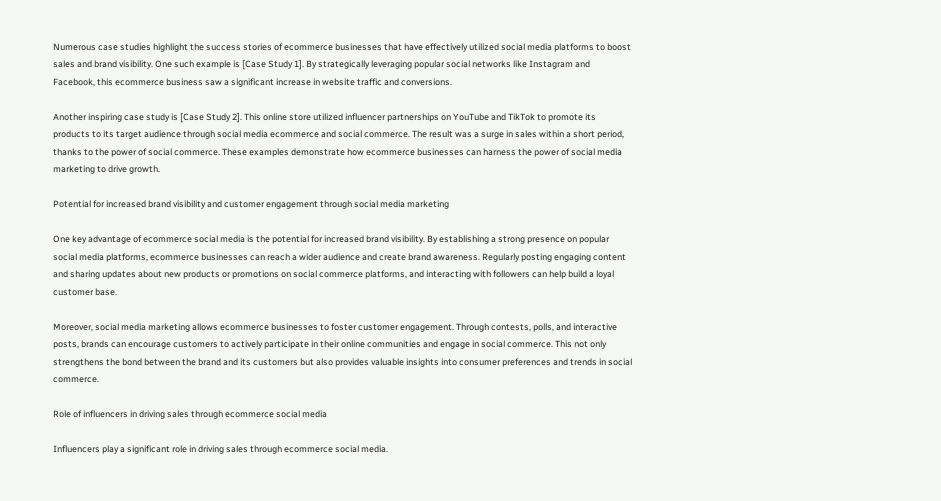Numerous case studies highlight the success stories of ecommerce businesses that have effectively utilized social media platforms to boost sales and brand visibility. One such example is [Case Study 1]. By strategically leveraging popular social networks like Instagram and Facebook, this ecommerce business saw a significant increase in website traffic and conversions.

Another inspiring case study is [Case Study 2]. This online store utilized influencer partnerships on YouTube and TikTok to promote its products to its target audience through social media ecommerce and social commerce. The result was a surge in sales within a short period, thanks to the power of social commerce. These examples demonstrate how ecommerce businesses can harness the power of social media marketing to drive growth.

Potential for increased brand visibility and customer engagement through social media marketing

One key advantage of ecommerce social media is the potential for increased brand visibility. By establishing a strong presence on popular social media platforms, ecommerce businesses can reach a wider audience and create brand awareness. Regularly posting engaging content and sharing updates about new products or promotions on social commerce platforms, and interacting with followers can help build a loyal customer base.

Moreover, social media marketing allows ecommerce businesses to foster customer engagement. Through contests, polls, and interactive posts, brands can encourage customers to actively participate in their online communities and engage in social commerce. This not only strengthens the bond between the brand and its customers but also provides valuable insights into consumer preferences and trends in social commerce.

Role of influencers in driving sales through ecommerce social media

Influencers play a significant role in driving sales through ecommerce social media.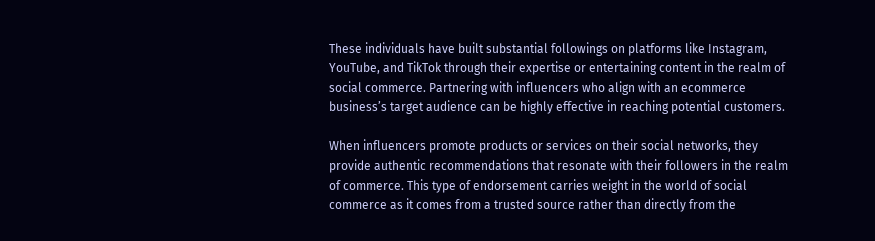These individuals have built substantial followings on platforms like Instagram, YouTube, and TikTok through their expertise or entertaining content in the realm of social commerce. Partnering with influencers who align with an ecommerce business’s target audience can be highly effective in reaching potential customers.

When influencers promote products or services on their social networks, they provide authentic recommendations that resonate with their followers in the realm of commerce. This type of endorsement carries weight in the world of social commerce as it comes from a trusted source rather than directly from the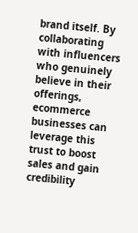brand itself. By collaborating with influencers who genuinely believe in their offerings, ecommerce businesses can leverage this trust to boost sales and gain credibility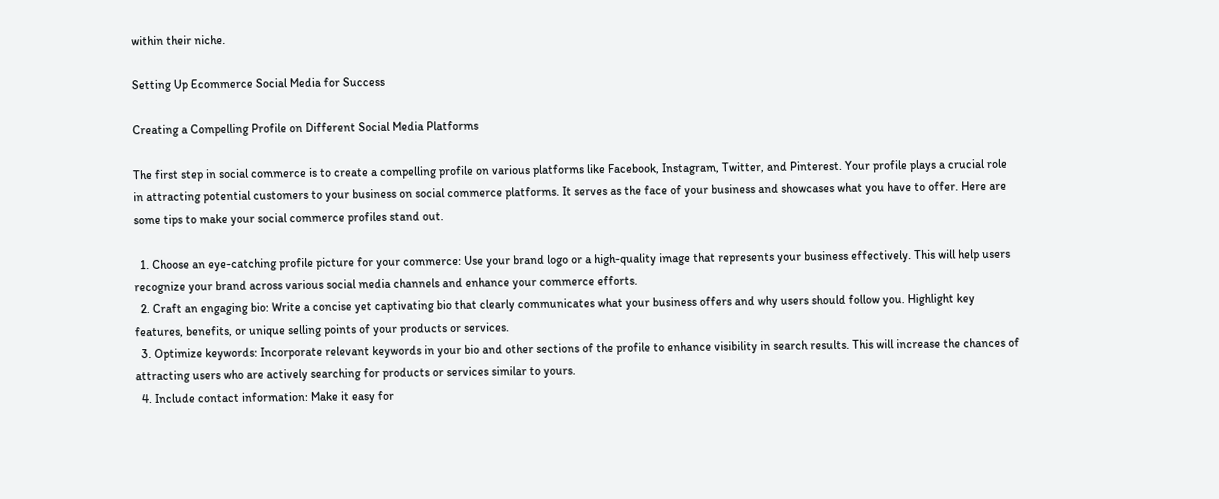within their niche.

Setting Up Ecommerce Social Media for Success

Creating a Compelling Profile on Different Social Media Platforms

The first step in social commerce is to create a compelling profile on various platforms like Facebook, Instagram, Twitter, and Pinterest. Your profile plays a crucial role in attracting potential customers to your business on social commerce platforms. It serves as the face of your business and showcases what you have to offer. Here are some tips to make your social commerce profiles stand out.

  1. Choose an eye-catching profile picture for your commerce: Use your brand logo or a high-quality image that represents your business effectively. This will help users recognize your brand across various social media channels and enhance your commerce efforts.
  2. Craft an engaging bio: Write a concise yet captivating bio that clearly communicates what your business offers and why users should follow you. Highlight key features, benefits, or unique selling points of your products or services.
  3. Optimize keywords: Incorporate relevant keywords in your bio and other sections of the profile to enhance visibility in search results. This will increase the chances of attracting users who are actively searching for products or services similar to yours.
  4. Include contact information: Make it easy for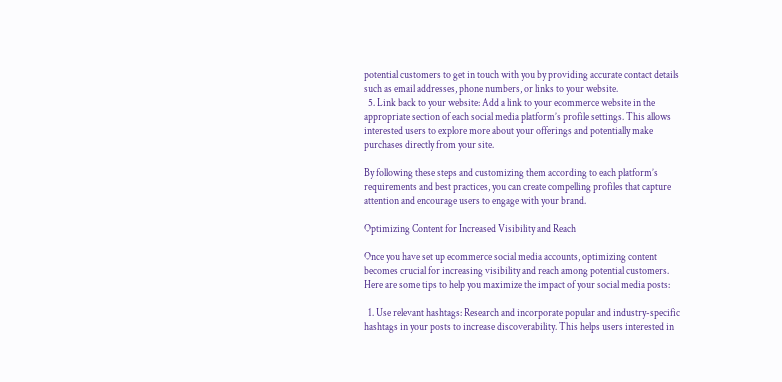potential customers to get in touch with you by providing accurate contact details such as email addresses, phone numbers, or links to your website.
  5. Link back to your website: Add a link to your ecommerce website in the appropriate section of each social media platform’s profile settings. This allows interested users to explore more about your offerings and potentially make purchases directly from your site.

By following these steps and customizing them according to each platform’s requirements and best practices, you can create compelling profiles that capture attention and encourage users to engage with your brand.

Optimizing Content for Increased Visibility and Reach

Once you have set up ecommerce social media accounts, optimizing content becomes crucial for increasing visibility and reach among potential customers. Here are some tips to help you maximize the impact of your social media posts:

  1. Use relevant hashtags: Research and incorporate popular and industry-specific hashtags in your posts to increase discoverability. This helps users interested in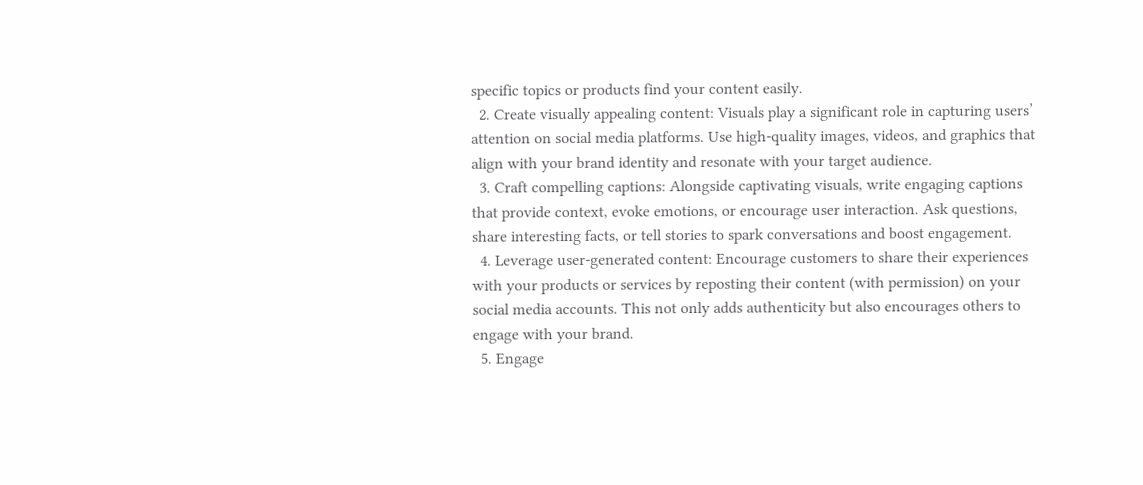specific topics or products find your content easily.
  2. Create visually appealing content: Visuals play a significant role in capturing users’ attention on social media platforms. Use high-quality images, videos, and graphics that align with your brand identity and resonate with your target audience.
  3. Craft compelling captions: Alongside captivating visuals, write engaging captions that provide context, evoke emotions, or encourage user interaction. Ask questions, share interesting facts, or tell stories to spark conversations and boost engagement.
  4. Leverage user-generated content: Encourage customers to share their experiences with your products or services by reposting their content (with permission) on your social media accounts. This not only adds authenticity but also encourages others to engage with your brand.
  5. Engage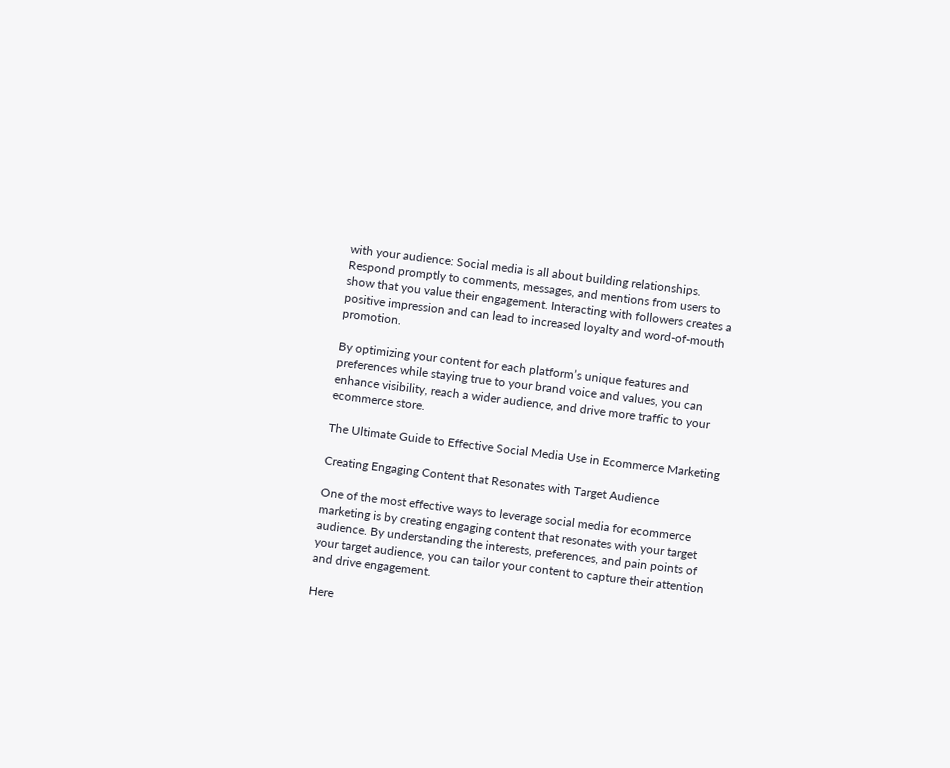with your audience: Social media is all about building relationships. Respond promptly to comments, messages, and mentions from users to show that you value their engagement. Interacting with followers creates a positive impression and can lead to increased loyalty and word-of-mouth promotion.

By optimizing your content for each platform’s unique features and preferences while staying true to your brand voice and values, you can enhance visibility, reach a wider audience, and drive more traffic to your ecommerce store.

The Ultimate Guide to Effective Social Media Use in Ecommerce Marketing

Creating Engaging Content that Resonates with Target Audience

One of the most effective ways to leverage social media for ecommerce marketing is by creating engaging content that resonates with your target audience. By understanding the interests, preferences, and pain points of your target audience, you can tailor your content to capture their attention and drive engagement.

Here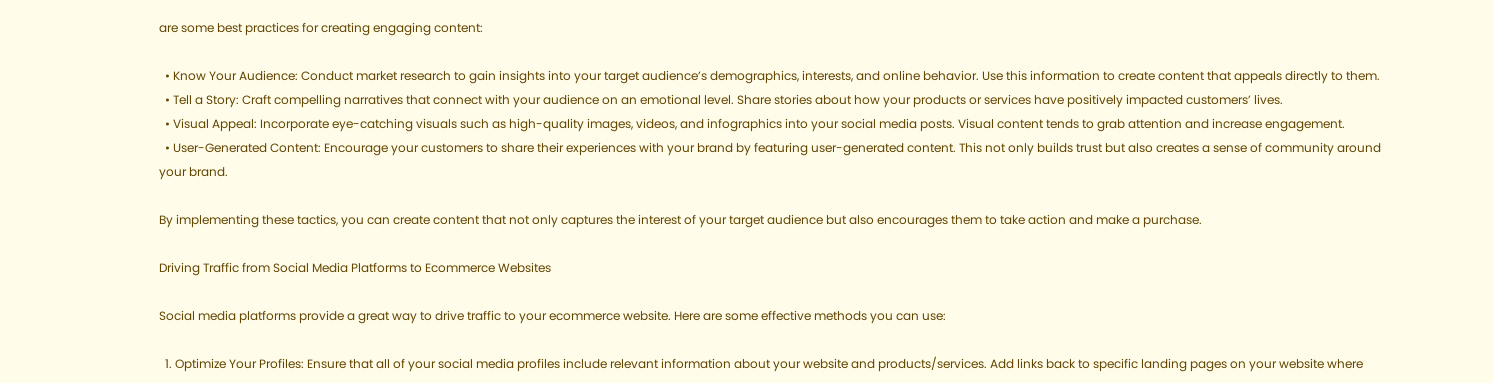are some best practices for creating engaging content:

  • Know Your Audience: Conduct market research to gain insights into your target audience’s demographics, interests, and online behavior. Use this information to create content that appeals directly to them.
  • Tell a Story: Craft compelling narratives that connect with your audience on an emotional level. Share stories about how your products or services have positively impacted customers’ lives.
  • Visual Appeal: Incorporate eye-catching visuals such as high-quality images, videos, and infographics into your social media posts. Visual content tends to grab attention and increase engagement.
  • User-Generated Content: Encourage your customers to share their experiences with your brand by featuring user-generated content. This not only builds trust but also creates a sense of community around your brand.

By implementing these tactics, you can create content that not only captures the interest of your target audience but also encourages them to take action and make a purchase.

Driving Traffic from Social Media Platforms to Ecommerce Websites

Social media platforms provide a great way to drive traffic to your ecommerce website. Here are some effective methods you can use:

  1. Optimize Your Profiles: Ensure that all of your social media profiles include relevant information about your website and products/services. Add links back to specific landing pages on your website where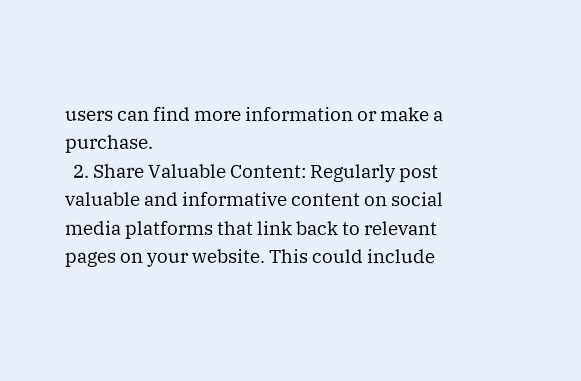users can find more information or make a purchase.
  2. Share Valuable Content: Regularly post valuable and informative content on social media platforms that link back to relevant pages on your website. This could include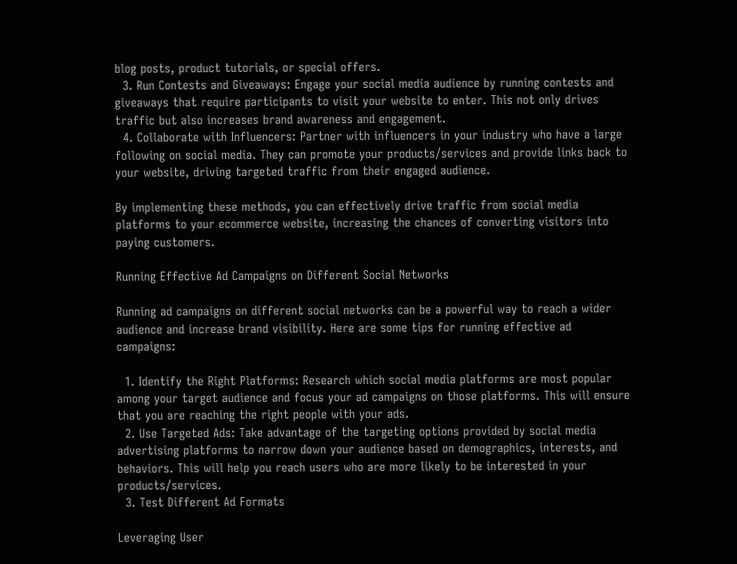blog posts, product tutorials, or special offers.
  3. Run Contests and Giveaways: Engage your social media audience by running contests and giveaways that require participants to visit your website to enter. This not only drives traffic but also increases brand awareness and engagement.
  4. Collaborate with Influencers: Partner with influencers in your industry who have a large following on social media. They can promote your products/services and provide links back to your website, driving targeted traffic from their engaged audience.

By implementing these methods, you can effectively drive traffic from social media platforms to your ecommerce website, increasing the chances of converting visitors into paying customers.

Running Effective Ad Campaigns on Different Social Networks

Running ad campaigns on different social networks can be a powerful way to reach a wider audience and increase brand visibility. Here are some tips for running effective ad campaigns:

  1. Identify the Right Platforms: Research which social media platforms are most popular among your target audience and focus your ad campaigns on those platforms. This will ensure that you are reaching the right people with your ads.
  2. Use Targeted Ads: Take advantage of the targeting options provided by social media advertising platforms to narrow down your audience based on demographics, interests, and behaviors. This will help you reach users who are more likely to be interested in your products/services.
  3. Test Different Ad Formats

Leveraging User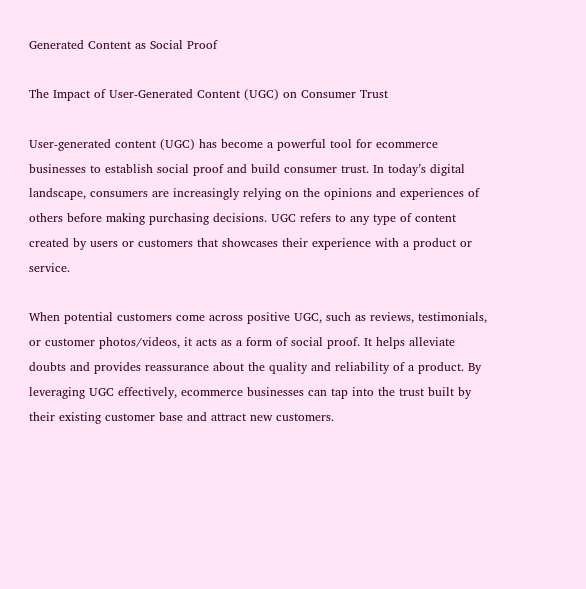Generated Content as Social Proof

The Impact of User-Generated Content (UGC) on Consumer Trust

User-generated content (UGC) has become a powerful tool for ecommerce businesses to establish social proof and build consumer trust. In today’s digital landscape, consumers are increasingly relying on the opinions and experiences of others before making purchasing decisions. UGC refers to any type of content created by users or customers that showcases their experience with a product or service.

When potential customers come across positive UGC, such as reviews, testimonials, or customer photos/videos, it acts as a form of social proof. It helps alleviate doubts and provides reassurance about the quality and reliability of a product. By leveraging UGC effectively, ecommerce businesses can tap into the trust built by their existing customer base and attract new customers.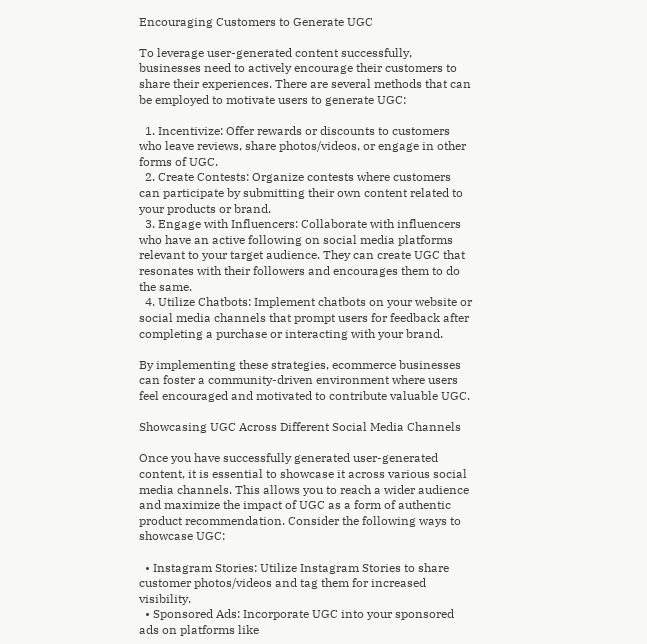Encouraging Customers to Generate UGC

To leverage user-generated content successfully, businesses need to actively encourage their customers to share their experiences. There are several methods that can be employed to motivate users to generate UGC:

  1. Incentivize: Offer rewards or discounts to customers who leave reviews, share photos/videos, or engage in other forms of UGC.
  2. Create Contests: Organize contests where customers can participate by submitting their own content related to your products or brand.
  3. Engage with Influencers: Collaborate with influencers who have an active following on social media platforms relevant to your target audience. They can create UGC that resonates with their followers and encourages them to do the same.
  4. Utilize Chatbots: Implement chatbots on your website or social media channels that prompt users for feedback after completing a purchase or interacting with your brand.

By implementing these strategies, ecommerce businesses can foster a community-driven environment where users feel encouraged and motivated to contribute valuable UGC.

Showcasing UGC Across Different Social Media Channels

Once you have successfully generated user-generated content, it is essential to showcase it across various social media channels. This allows you to reach a wider audience and maximize the impact of UGC as a form of authentic product recommendation. Consider the following ways to showcase UGC:

  • Instagram Stories: Utilize Instagram Stories to share customer photos/videos and tag them for increased visibility.
  • Sponsored Ads: Incorporate UGC into your sponsored ads on platforms like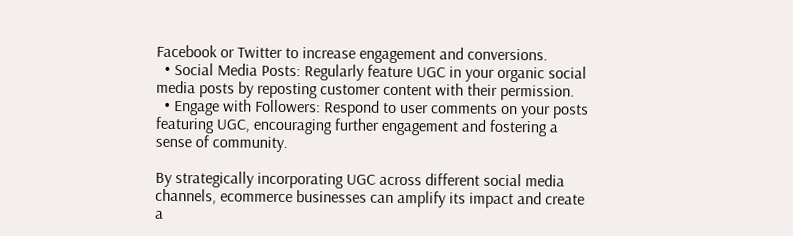Facebook or Twitter to increase engagement and conversions.
  • Social Media Posts: Regularly feature UGC in your organic social media posts by reposting customer content with their permission.
  • Engage with Followers: Respond to user comments on your posts featuring UGC, encouraging further engagement and fostering a sense of community.

By strategically incorporating UGC across different social media channels, ecommerce businesses can amplify its impact and create a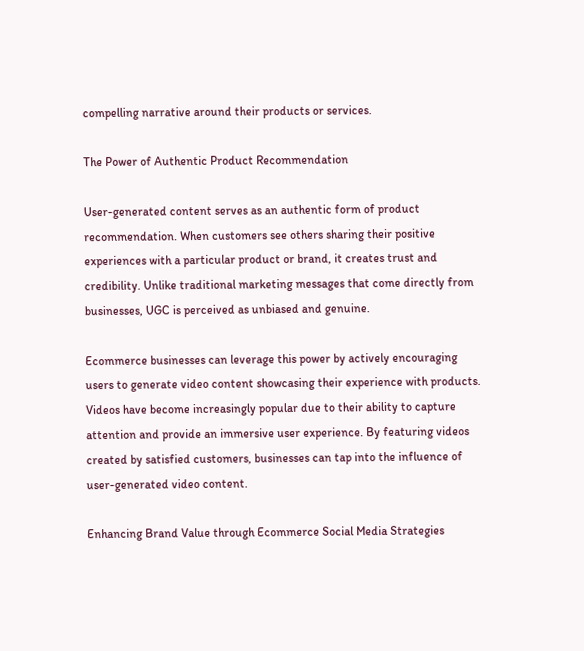compelling narrative around their products or services.

The Power of Authentic Product Recommendation

User-generated content serves as an authentic form of product recommendation. When customers see others sharing their positive experiences with a particular product or brand, it creates trust and credibility. Unlike traditional marketing messages that come directly from businesses, UGC is perceived as unbiased and genuine.

Ecommerce businesses can leverage this power by actively encouraging users to generate video content showcasing their experience with products. Videos have become increasingly popular due to their ability to capture attention and provide an immersive user experience. By featuring videos created by satisfied customers, businesses can tap into the influence of user-generated video content.

Enhancing Brand Value through Ecommerce Social Media Strategies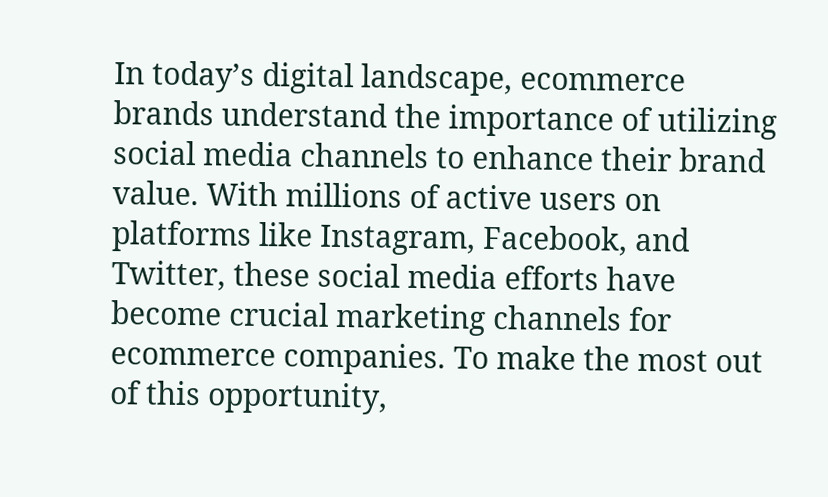In today’s digital landscape, ecommerce brands understand the importance of utilizing social media channels to enhance their brand value. With millions of active users on platforms like Instagram, Facebook, and Twitter, these social media efforts have become crucial marketing channels for ecommerce companies. To make the most out of this opportunity,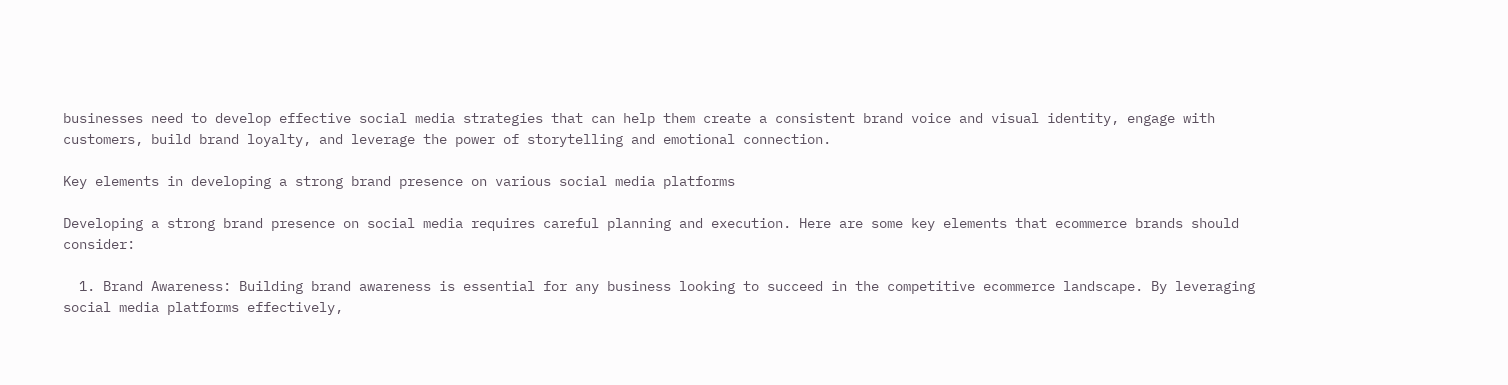businesses need to develop effective social media strategies that can help them create a consistent brand voice and visual identity, engage with customers, build brand loyalty, and leverage the power of storytelling and emotional connection.

Key elements in developing a strong brand presence on various social media platforms

Developing a strong brand presence on social media requires careful planning and execution. Here are some key elements that ecommerce brands should consider:

  1. Brand Awareness: Building brand awareness is essential for any business looking to succeed in the competitive ecommerce landscape. By leveraging social media platforms effectively,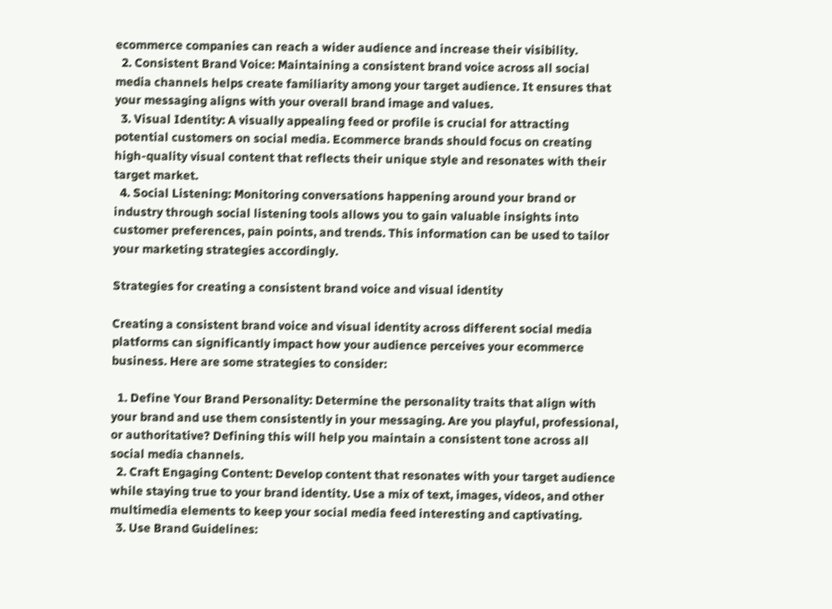ecommerce companies can reach a wider audience and increase their visibility.
  2. Consistent Brand Voice: Maintaining a consistent brand voice across all social media channels helps create familiarity among your target audience. It ensures that your messaging aligns with your overall brand image and values.
  3. Visual Identity: A visually appealing feed or profile is crucial for attracting potential customers on social media. Ecommerce brands should focus on creating high-quality visual content that reflects their unique style and resonates with their target market.
  4. Social Listening: Monitoring conversations happening around your brand or industry through social listening tools allows you to gain valuable insights into customer preferences, pain points, and trends. This information can be used to tailor your marketing strategies accordingly.

Strategies for creating a consistent brand voice and visual identity

Creating a consistent brand voice and visual identity across different social media platforms can significantly impact how your audience perceives your ecommerce business. Here are some strategies to consider:

  1. Define Your Brand Personality: Determine the personality traits that align with your brand and use them consistently in your messaging. Are you playful, professional, or authoritative? Defining this will help you maintain a consistent tone across all social media channels.
  2. Craft Engaging Content: Develop content that resonates with your target audience while staying true to your brand identity. Use a mix of text, images, videos, and other multimedia elements to keep your social media feed interesting and captivating.
  3. Use Brand Guidelines: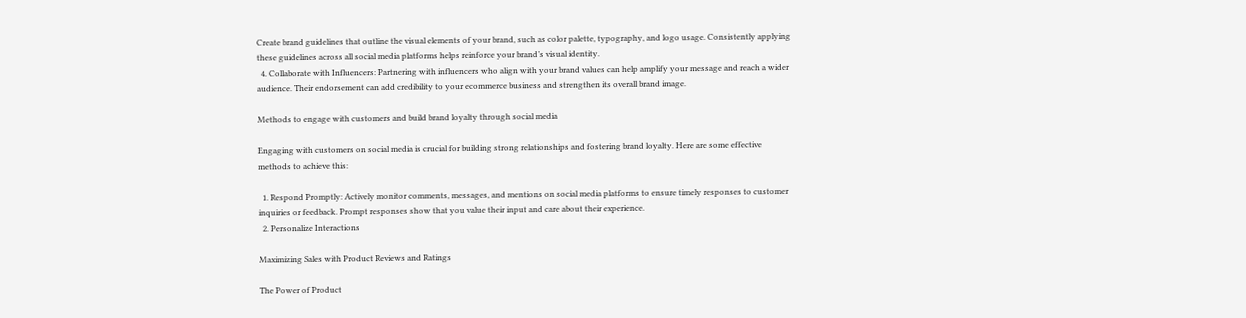Create brand guidelines that outline the visual elements of your brand, such as color palette, typography, and logo usage. Consistently applying these guidelines across all social media platforms helps reinforce your brand’s visual identity.
  4. Collaborate with Influencers: Partnering with influencers who align with your brand values can help amplify your message and reach a wider audience. Their endorsement can add credibility to your ecommerce business and strengthen its overall brand image.

Methods to engage with customers and build brand loyalty through social media

Engaging with customers on social media is crucial for building strong relationships and fostering brand loyalty. Here are some effective methods to achieve this:

  1. Respond Promptly: Actively monitor comments, messages, and mentions on social media platforms to ensure timely responses to customer inquiries or feedback. Prompt responses show that you value their input and care about their experience.
  2. Personalize Interactions

Maximizing Sales with Product Reviews and Ratings

The Power of Product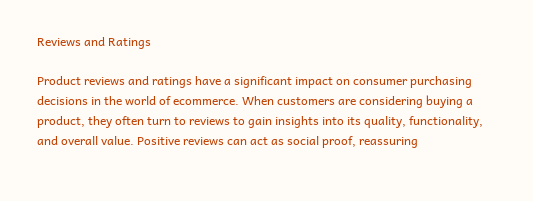Reviews and Ratings

Product reviews and ratings have a significant impact on consumer purchasing decisions in the world of ecommerce. When customers are considering buying a product, they often turn to reviews to gain insights into its quality, functionality, and overall value. Positive reviews can act as social proof, reassuring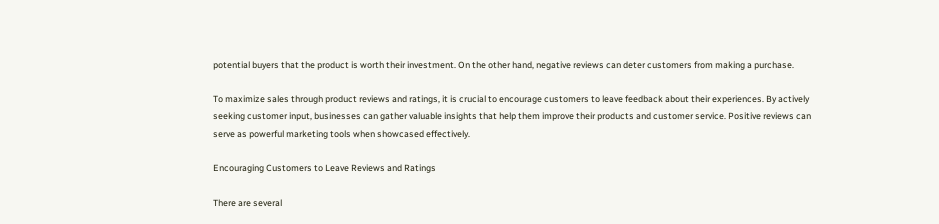potential buyers that the product is worth their investment. On the other hand, negative reviews can deter customers from making a purchase.

To maximize sales through product reviews and ratings, it is crucial to encourage customers to leave feedback about their experiences. By actively seeking customer input, businesses can gather valuable insights that help them improve their products and customer service. Positive reviews can serve as powerful marketing tools when showcased effectively.

Encouraging Customers to Leave Reviews and Ratings

There are several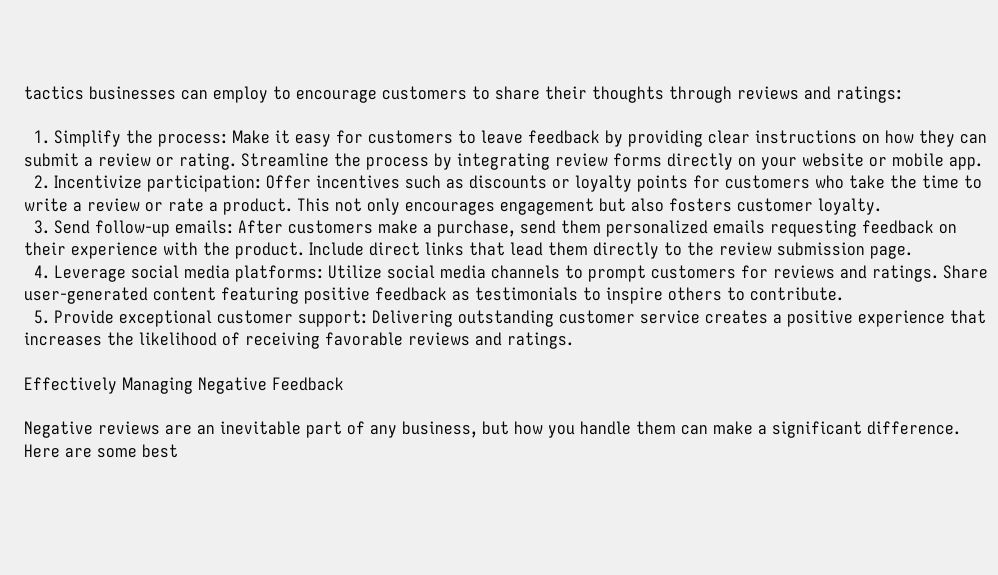tactics businesses can employ to encourage customers to share their thoughts through reviews and ratings:

  1. Simplify the process: Make it easy for customers to leave feedback by providing clear instructions on how they can submit a review or rating. Streamline the process by integrating review forms directly on your website or mobile app.
  2. Incentivize participation: Offer incentives such as discounts or loyalty points for customers who take the time to write a review or rate a product. This not only encourages engagement but also fosters customer loyalty.
  3. Send follow-up emails: After customers make a purchase, send them personalized emails requesting feedback on their experience with the product. Include direct links that lead them directly to the review submission page.
  4. Leverage social media platforms: Utilize social media channels to prompt customers for reviews and ratings. Share user-generated content featuring positive feedback as testimonials to inspire others to contribute.
  5. Provide exceptional customer support: Delivering outstanding customer service creates a positive experience that increases the likelihood of receiving favorable reviews and ratings.

Effectively Managing Negative Feedback

Negative reviews are an inevitable part of any business, but how you handle them can make a significant difference. Here are some best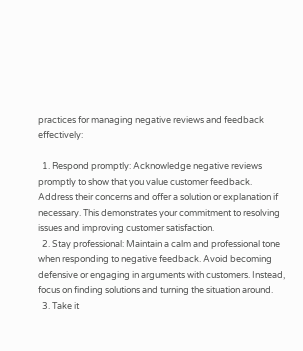practices for managing negative reviews and feedback effectively:

  1. Respond promptly: Acknowledge negative reviews promptly to show that you value customer feedback. Address their concerns and offer a solution or explanation if necessary. This demonstrates your commitment to resolving issues and improving customer satisfaction.
  2. Stay professional: Maintain a calm and professional tone when responding to negative feedback. Avoid becoming defensive or engaging in arguments with customers. Instead, focus on finding solutions and turning the situation around.
  3. Take it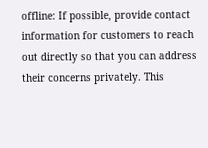offline: If possible, provide contact information for customers to reach out directly so that you can address their concerns privately. This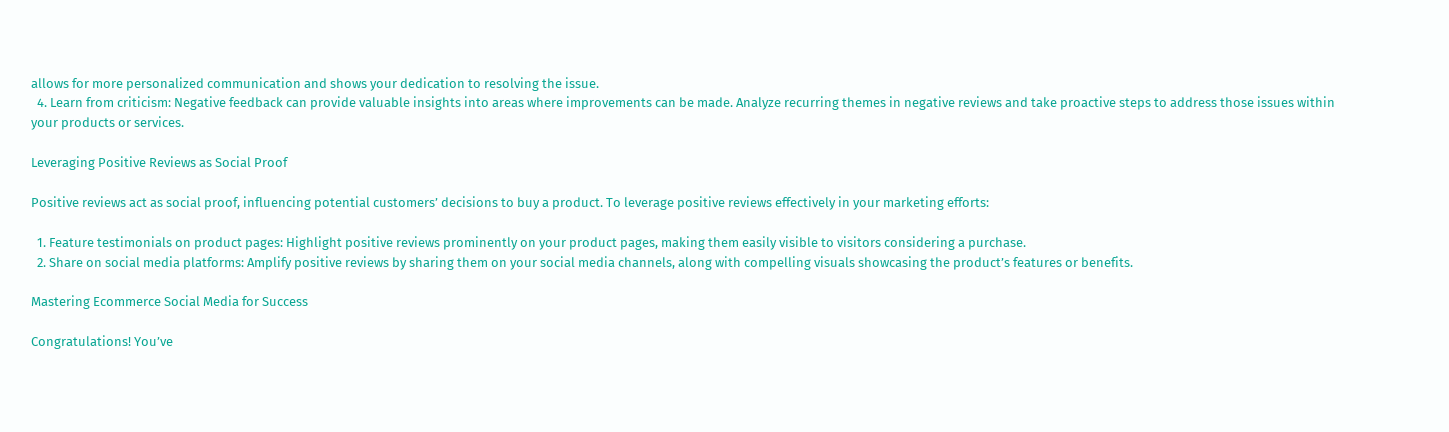allows for more personalized communication and shows your dedication to resolving the issue.
  4. Learn from criticism: Negative feedback can provide valuable insights into areas where improvements can be made. Analyze recurring themes in negative reviews and take proactive steps to address those issues within your products or services.

Leveraging Positive Reviews as Social Proof

Positive reviews act as social proof, influencing potential customers’ decisions to buy a product. To leverage positive reviews effectively in your marketing efforts:

  1. Feature testimonials on product pages: Highlight positive reviews prominently on your product pages, making them easily visible to visitors considering a purchase.
  2. Share on social media platforms: Amplify positive reviews by sharing them on your social media channels, along with compelling visuals showcasing the product’s features or benefits.

Mastering Ecommerce Social Media for Success

Congratulations! You’ve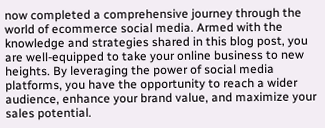now completed a comprehensive journey through the world of ecommerce social media. Armed with the knowledge and strategies shared in this blog post, you are well-equipped to take your online business to new heights. By leveraging the power of social media platforms, you have the opportunity to reach a wider audience, enhance your brand value, and maximize your sales potential.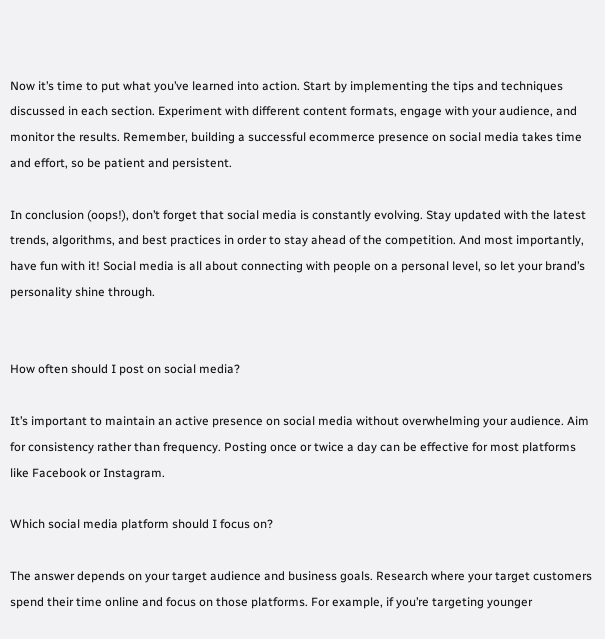Now it’s time to put what you’ve learned into action. Start by implementing the tips and techniques discussed in each section. Experiment with different content formats, engage with your audience, and monitor the results. Remember, building a successful ecommerce presence on social media takes time and effort, so be patient and persistent.

In conclusion (oops!), don’t forget that social media is constantly evolving. Stay updated with the latest trends, algorithms, and best practices in order to stay ahead of the competition. And most importantly, have fun with it! Social media is all about connecting with people on a personal level, so let your brand’s personality shine through.


How often should I post on social media?

It’s important to maintain an active presence on social media without overwhelming your audience. Aim for consistency rather than frequency. Posting once or twice a day can be effective for most platforms like Facebook or Instagram.

Which social media platform should I focus on?

The answer depends on your target audience and business goals. Research where your target customers spend their time online and focus on those platforms. For example, if you’re targeting younger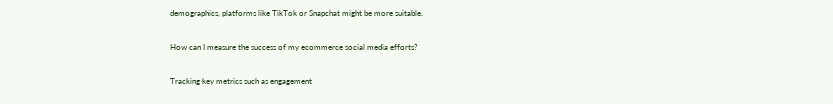demographics, platforms like TikTok or Snapchat might be more suitable.

How can I measure the success of my ecommerce social media efforts?

Tracking key metrics such as engagement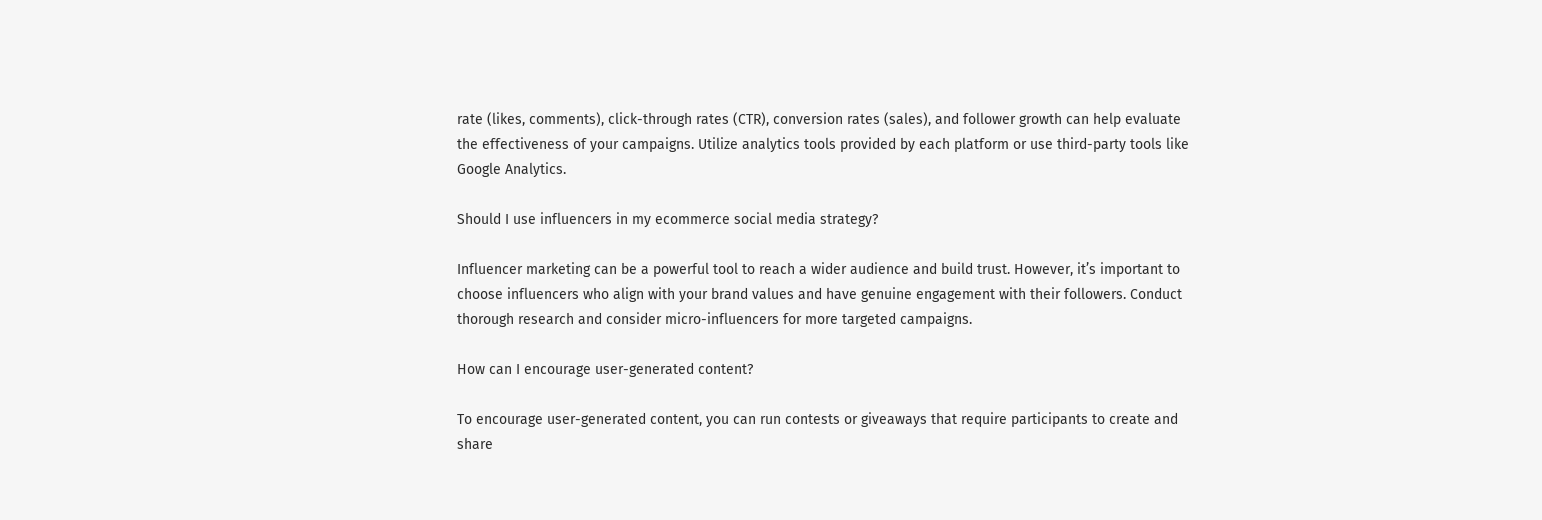rate (likes, comments), click-through rates (CTR), conversion rates (sales), and follower growth can help evaluate the effectiveness of your campaigns. Utilize analytics tools provided by each platform or use third-party tools like Google Analytics.

Should I use influencers in my ecommerce social media strategy?

Influencer marketing can be a powerful tool to reach a wider audience and build trust. However, it’s important to choose influencers who align with your brand values and have genuine engagement with their followers. Conduct thorough research and consider micro-influencers for more targeted campaigns.

How can I encourage user-generated content?

To encourage user-generated content, you can run contests or giveaways that require participants to create and share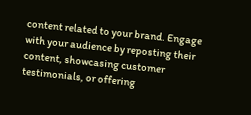content related to your brand. Engage with your audience by reposting their content, showcasing customer testimonials, or offering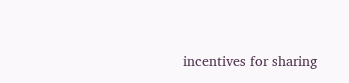incentives for sharing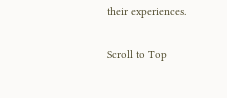their experiences.

Scroll to Top